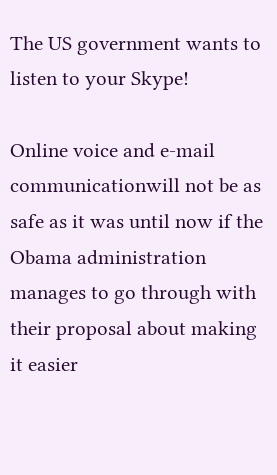The US government wants to listen to your Skype!

Online voice and e-mail communicationwill not be as safe as it was until now if the Obama administration manages to go through with their proposal about making it easier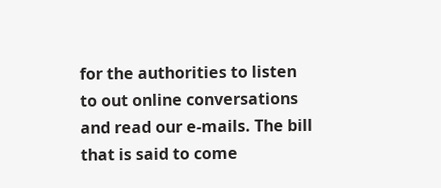for the authorities to listen to out online conversations and read our e-mails. The bill that is said to come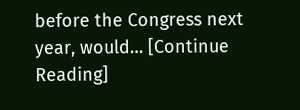before the Congress next year, would… [Continue Reading]